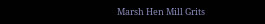Marsh Hen Mill Grits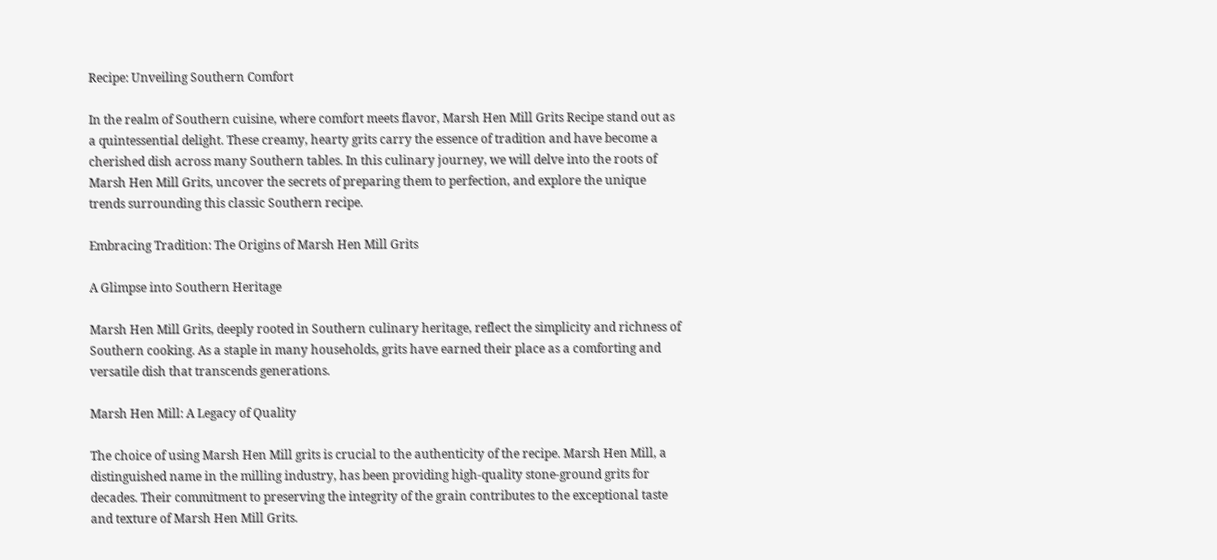Recipe: Unveiling Southern Comfort

In the realm of Southern cuisine, where comfort meets flavor, Marsh Hen Mill Grits Recipe stand out as a quintessential delight. These creamy, hearty grits carry the essence of tradition and have become a cherished dish across many Southern tables. In this culinary journey, we will delve into the roots of Marsh Hen Mill Grits, uncover the secrets of preparing them to perfection, and explore the unique trends surrounding this classic Southern recipe.

Embracing Tradition: The Origins of Marsh Hen Mill Grits

A Glimpse into Southern Heritage

Marsh Hen Mill Grits, deeply rooted in Southern culinary heritage, reflect the simplicity and richness of Southern cooking. As a staple in many households, grits have earned their place as a comforting and versatile dish that transcends generations.

Marsh Hen Mill: A Legacy of Quality

The choice of using Marsh Hen Mill grits is crucial to the authenticity of the recipe. Marsh Hen Mill, a distinguished name in the milling industry, has been providing high-quality stone-ground grits for decades. Their commitment to preserving the integrity of the grain contributes to the exceptional taste and texture of Marsh Hen Mill Grits.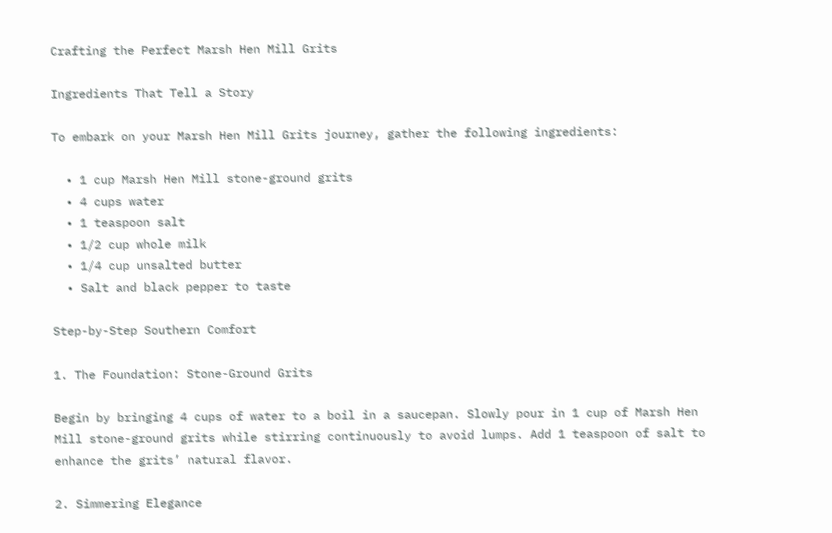Crafting the Perfect Marsh Hen Mill Grits

Ingredients That Tell a Story

To embark on your Marsh Hen Mill Grits journey, gather the following ingredients:

  • 1 cup Marsh Hen Mill stone-ground grits
  • 4 cups water
  • 1 teaspoon salt
  • 1/2 cup whole milk
  • 1/4 cup unsalted butter
  • Salt and black pepper to taste

Step-by-Step Southern Comfort

1. The Foundation: Stone-Ground Grits

Begin by bringing 4 cups of water to a boil in a saucepan. Slowly pour in 1 cup of Marsh Hen Mill stone-ground grits while stirring continuously to avoid lumps. Add 1 teaspoon of salt to enhance the grits’ natural flavor.

2. Simmering Elegance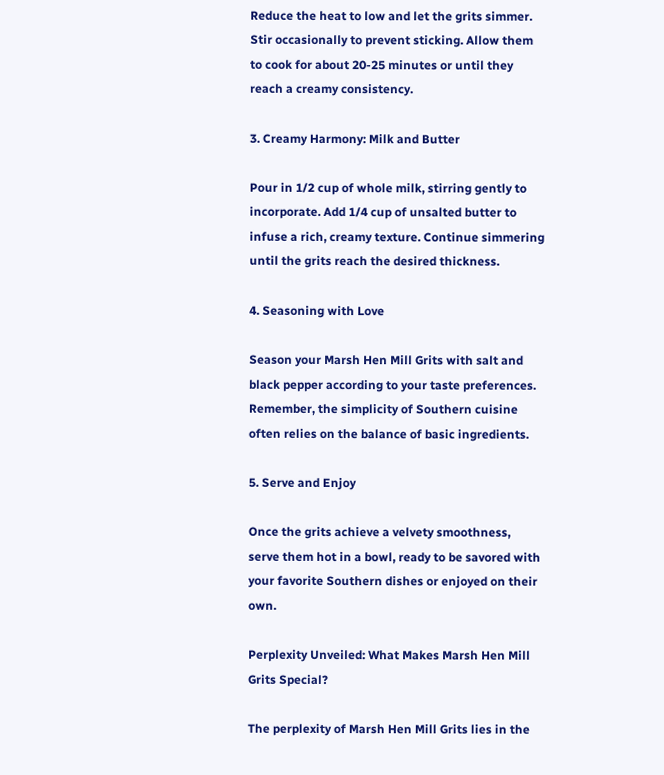Reduce the heat to low and let the grits simmer. Stir occasionally to prevent sticking. Allow them to cook for about 20-25 minutes or until they reach a creamy consistency.

3. Creamy Harmony: Milk and Butter

Pour in 1/2 cup of whole milk, stirring gently to incorporate. Add 1/4 cup of unsalted butter to infuse a rich, creamy texture. Continue simmering until the grits reach the desired thickness.

4. Seasoning with Love

Season your Marsh Hen Mill Grits with salt and black pepper according to your taste preferences. Remember, the simplicity of Southern cuisine often relies on the balance of basic ingredients.

5. Serve and Enjoy

Once the grits achieve a velvety smoothness, serve them hot in a bowl, ready to be savored with your favorite Southern dishes or enjoyed on their own.

Perplexity Unveiled: What Makes Marsh Hen Mill Grits Special?

The perplexity of Marsh Hen Mill Grits lies in the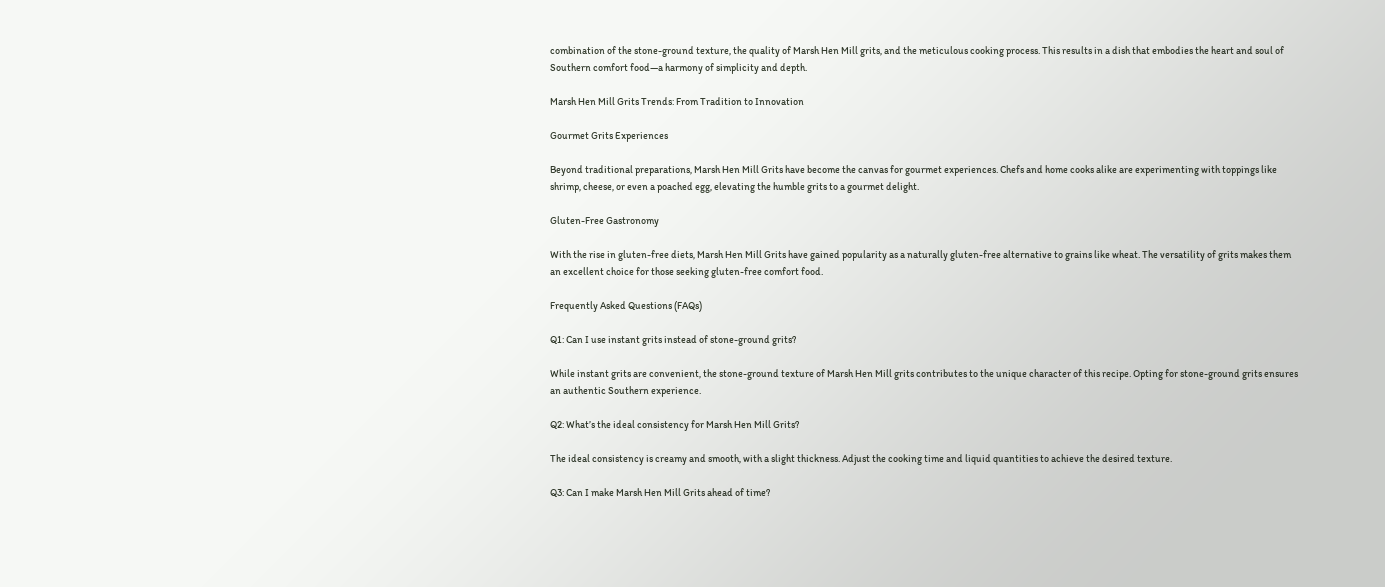combination of the stone-ground texture, the quality of Marsh Hen Mill grits, and the meticulous cooking process. This results in a dish that embodies the heart and soul of Southern comfort food—a harmony of simplicity and depth.

Marsh Hen Mill Grits Trends: From Tradition to Innovation

Gourmet Grits Experiences

Beyond traditional preparations, Marsh Hen Mill Grits have become the canvas for gourmet experiences. Chefs and home cooks alike are experimenting with toppings like shrimp, cheese, or even a poached egg, elevating the humble grits to a gourmet delight.

Gluten-Free Gastronomy

With the rise in gluten-free diets, Marsh Hen Mill Grits have gained popularity as a naturally gluten-free alternative to grains like wheat. The versatility of grits makes them an excellent choice for those seeking gluten-free comfort food.

Frequently Asked Questions (FAQs)

Q1: Can I use instant grits instead of stone-ground grits?

While instant grits are convenient, the stone-ground texture of Marsh Hen Mill grits contributes to the unique character of this recipe. Opting for stone-ground grits ensures an authentic Southern experience.

Q2: What’s the ideal consistency for Marsh Hen Mill Grits?

The ideal consistency is creamy and smooth, with a slight thickness. Adjust the cooking time and liquid quantities to achieve the desired texture.

Q3: Can I make Marsh Hen Mill Grits ahead of time?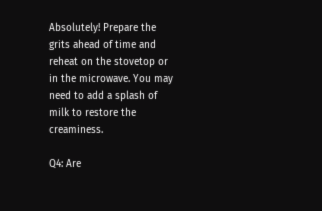Absolutely! Prepare the grits ahead of time and reheat on the stovetop or in the microwave. You may need to add a splash of milk to restore the creaminess.

Q4: Are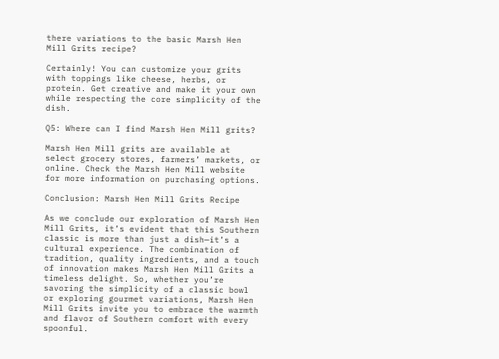there variations to the basic Marsh Hen Mill Grits recipe?

Certainly! You can customize your grits with toppings like cheese, herbs, or protein. Get creative and make it your own while respecting the core simplicity of the dish.

Q5: Where can I find Marsh Hen Mill grits?

Marsh Hen Mill grits are available at select grocery stores, farmers’ markets, or online. Check the Marsh Hen Mill website for more information on purchasing options.

Conclusion: Marsh Hen Mill Grits Recipe

As we conclude our exploration of Marsh Hen Mill Grits, it’s evident that this Southern classic is more than just a dish—it’s a cultural experience. The combination of tradition, quality ingredients, and a touch of innovation makes Marsh Hen Mill Grits a timeless delight. So, whether you’re savoring the simplicity of a classic bowl or exploring gourmet variations, Marsh Hen Mill Grits invite you to embrace the warmth and flavor of Southern comfort with every spoonful.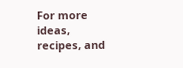For more ideas, recipes, and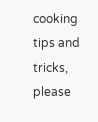cooking tips and tricks, please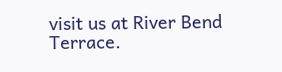visit us at River Bend Terrace.